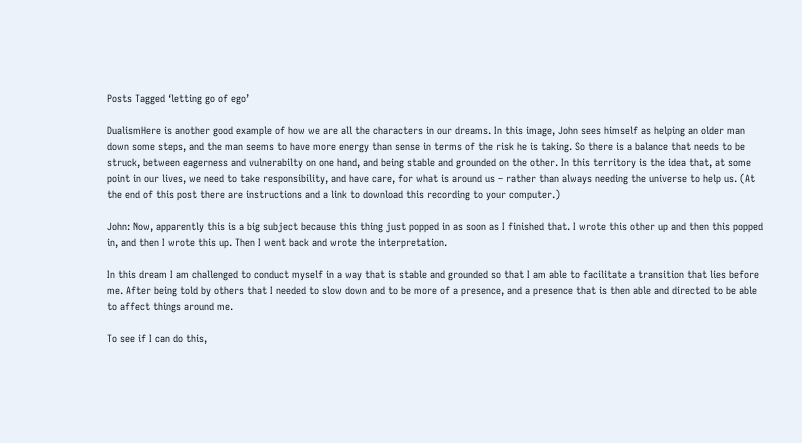Posts Tagged ‘letting go of ego’

DualismHere is another good example of how we are all the characters in our dreams. In this image, John sees himself as helping an older man down some steps, and the man seems to have more energy than sense in terms of the risk he is taking. So there is a balance that needs to be struck, between eagerness and vulnerabilty on one hand, and being stable and grounded on the other. In this territory is the idea that, at some point in our lives, we need to take responsibility, and have care, for what is around us – rather than always needing the universe to help us. (At the end of this post there are instructions and a link to download this recording to your computer.)

John: Now, apparently this is a big subject because this thing just popped in as soon as I finished that. I wrote this other up and then this popped in, and then I wrote this up. Then I went back and wrote the interpretation.

In this dream I am challenged to conduct myself in a way that is stable and grounded so that I am able to facilitate a transition that lies before me. After being told by others that I needed to slow down and to be more of a presence, and a presence that is then able and directed to be able to affect things around me.

To see if I can do this,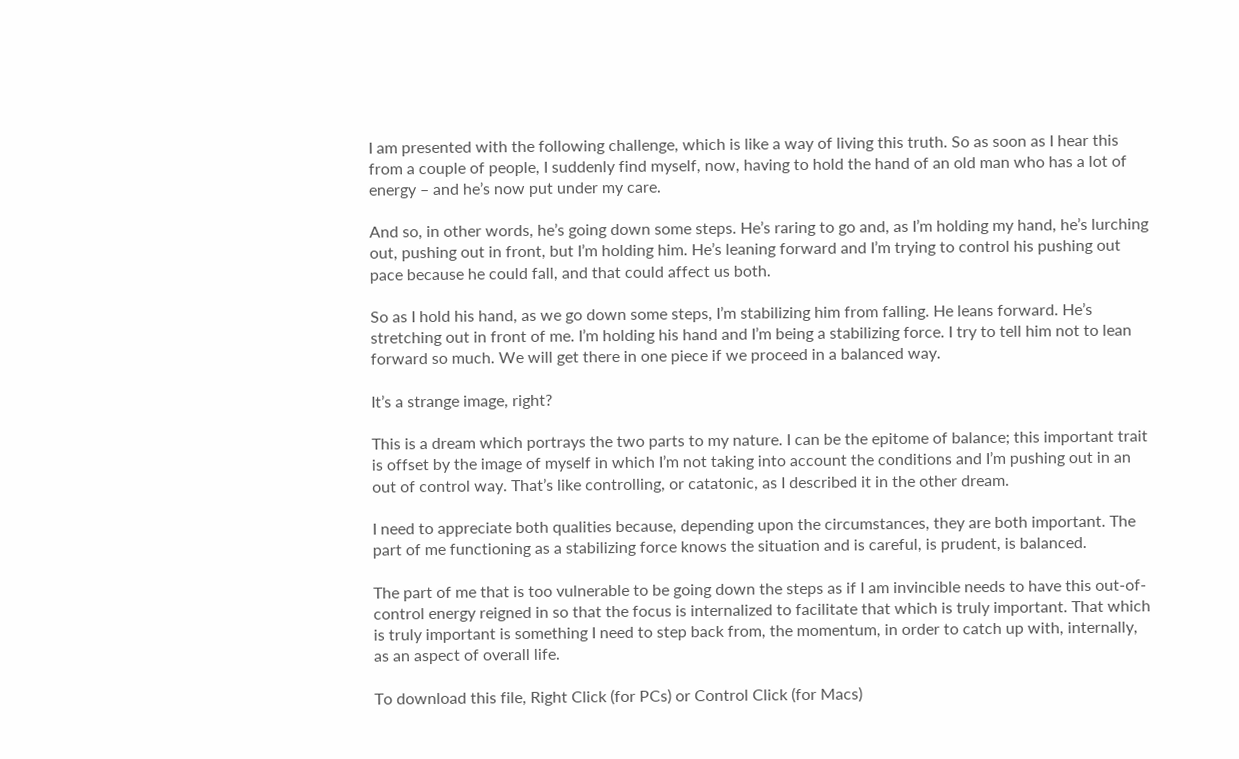I am presented with the following challenge, which is like a way of living this truth. So as soon as I hear this from a couple of people, I suddenly find myself, now, having to hold the hand of an old man who has a lot of energy – and he’s now put under my care.

And so, in other words, he’s going down some steps. He’s raring to go and, as I’m holding my hand, he’s lurching out, pushing out in front, but I’m holding him. He’s leaning forward and I’m trying to control his pushing out pace because he could fall, and that could affect us both.

So as I hold his hand, as we go down some steps, I’m stabilizing him from falling. He leans forward. He’s stretching out in front of me. I’m holding his hand and I’m being a stabilizing force. I try to tell him not to lean forward so much. We will get there in one piece if we proceed in a balanced way.

It’s a strange image, right?

This is a dream which portrays the two parts to my nature. I can be the epitome of balance; this important trait is offset by the image of myself in which I’m not taking into account the conditions and I’m pushing out in an out of control way. That’s like controlling, or catatonic, as I described it in the other dream.

I need to appreciate both qualities because, depending upon the circumstances, they are both important. The part of me functioning as a stabilizing force knows the situation and is careful, is prudent, is balanced.

The part of me that is too vulnerable to be going down the steps as if I am invincible needs to have this out-of-control energy reigned in so that the focus is internalized to facilitate that which is truly important. That which is truly important is something I need to step back from, the momentum, in order to catch up with, internally, as an aspect of overall life.

To download this file, Right Click (for PCs) or Control Click (for Macs)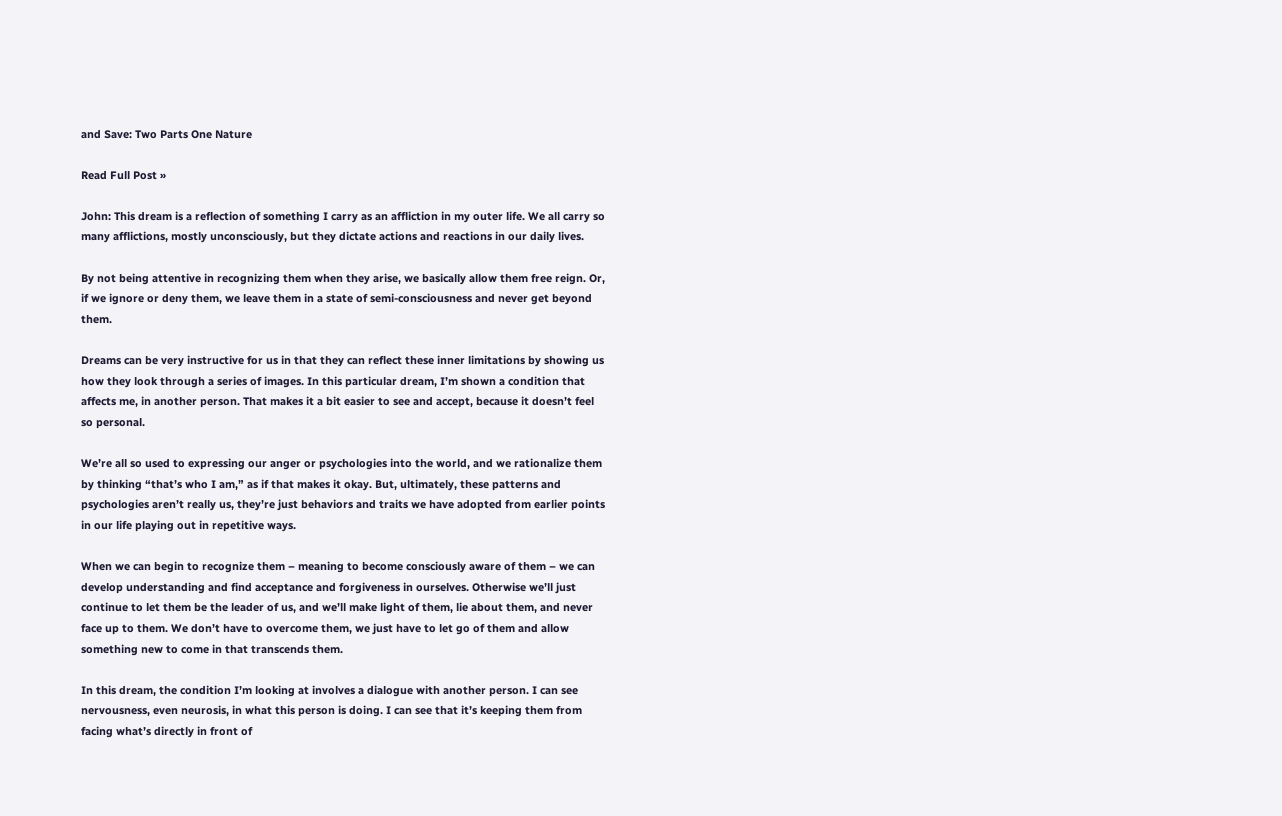and Save: Two Parts One Nature

Read Full Post »

John: This dream is a reflection of something I carry as an affliction in my outer life. We all carry so many afflictions, mostly unconsciously, but they dictate actions and reactions in our daily lives.

By not being attentive in recognizing them when they arise, we basically allow them free reign. Or, if we ignore or deny them, we leave them in a state of semi-consciousness and never get beyond them.

Dreams can be very instructive for us in that they can reflect these inner limitations by showing us how they look through a series of images. In this particular dream, I’m shown a condition that affects me, in another person. That makes it a bit easier to see and accept, because it doesn’t feel so personal.

We’re all so used to expressing our anger or psychologies into the world, and we rationalize them by thinking “that’s who I am,” as if that makes it okay. But, ultimately, these patterns and psychologies aren’t really us, they’re just behaviors and traits we have adopted from earlier points in our life playing out in repetitive ways.

When we can begin to recognize them – meaning to become consciously aware of them – we can develop understanding and find acceptance and forgiveness in ourselves. Otherwise we’ll just continue to let them be the leader of us, and we’ll make light of them, lie about them, and never face up to them. We don’t have to overcome them, we just have to let go of them and allow something new to come in that transcends them.

In this dream, the condition I’m looking at involves a dialogue with another person. I can see nervousness, even neurosis, in what this person is doing. I can see that it’s keeping them from facing what’s directly in front of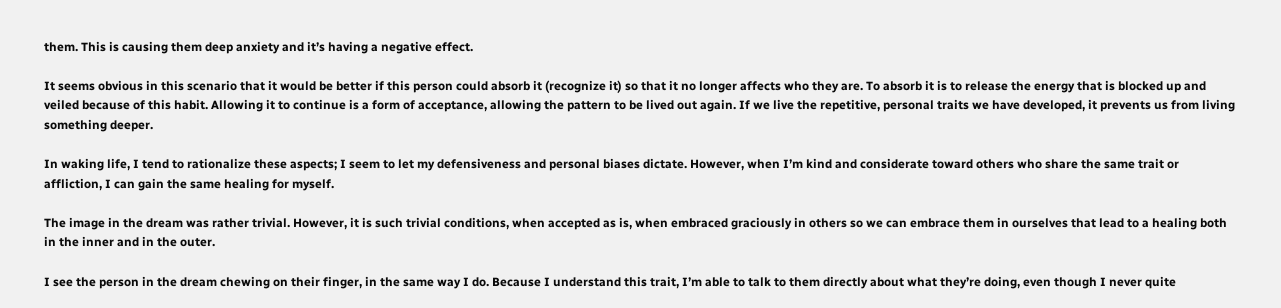them. This is causing them deep anxiety and it’s having a negative effect.

It seems obvious in this scenario that it would be better if this person could absorb it (recognize it) so that it no longer affects who they are. To absorb it is to release the energy that is blocked up and veiled because of this habit. Allowing it to continue is a form of acceptance, allowing the pattern to be lived out again. If we live the repetitive, personal traits we have developed, it prevents us from living something deeper.

In waking life, I tend to rationalize these aspects; I seem to let my defensiveness and personal biases dictate. However, when I’m kind and considerate toward others who share the same trait or affliction, I can gain the same healing for myself.

The image in the dream was rather trivial. However, it is such trivial conditions, when accepted as is, when embraced graciously in others so we can embrace them in ourselves that lead to a healing both in the inner and in the outer.

I see the person in the dream chewing on their finger, in the same way I do. Because I understand this trait, I’m able to talk to them directly about what they’re doing, even though I never quite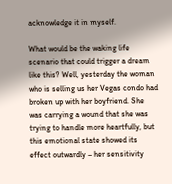acknowledge it in myself.

What would be the waking life scenario that could trigger a dream like this? Well, yesterday the woman who is selling us her Vegas condo had broken up with her boyfriend. She was carrying a wound that she was trying to handle more heartfully, but this emotional state showed its effect outwardly – her sensitivity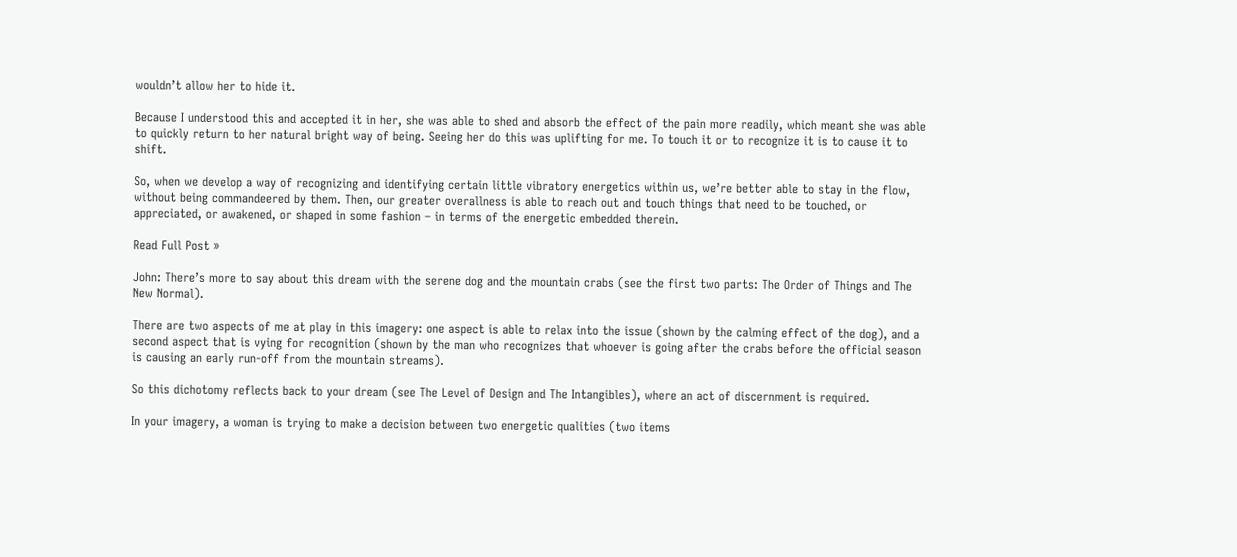wouldn’t allow her to hide it.

Because I understood this and accepted it in her, she was able to shed and absorb the effect of the pain more readily, which meant she was able to quickly return to her natural bright way of being. Seeing her do this was uplifting for me. To touch it or to recognize it is to cause it to shift.

So, when we develop a way of recognizing and identifying certain little vibratory energetics within us, we’re better able to stay in the flow, without being commandeered by them. Then, our greater overallness is able to reach out and touch things that need to be touched, or appreciated, or awakened, or shaped in some fashion – in terms of the energetic embedded therein.

Read Full Post »

John: There’s more to say about this dream with the serene dog and the mountain crabs (see the first two parts: The Order of Things and The New Normal).

There are two aspects of me at play in this imagery: one aspect is able to relax into the issue (shown by the calming effect of the dog), and a second aspect that is vying for recognition (shown by the man who recognizes that whoever is going after the crabs before the official season is causing an early run-off from the mountain streams).

So this dichotomy reflects back to your dream (see The Level of Design and The Intangibles), where an act of discernment is required.

In your imagery, a woman is trying to make a decision between two energetic qualities (two items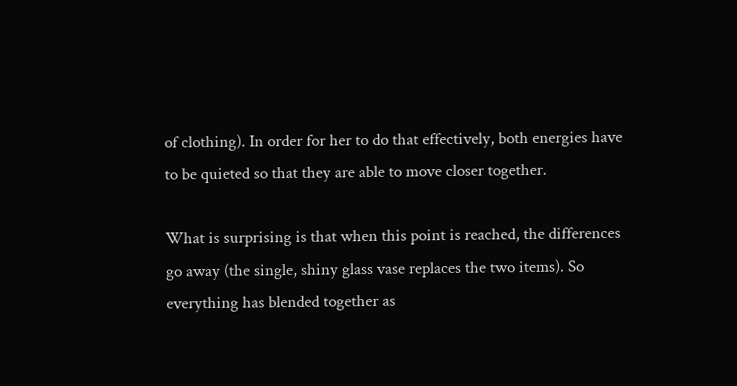of clothing). In order for her to do that effectively, both energies have to be quieted so that they are able to move closer together.

What is surprising is that when this point is reached, the differences go away (the single, shiny glass vase replaces the two items). So everything has blended together as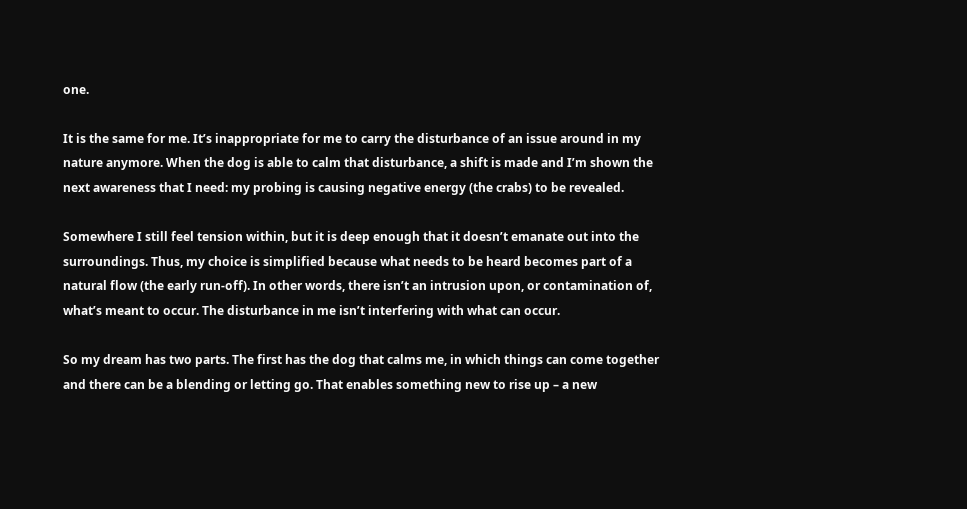one.

It is the same for me. It’s inappropriate for me to carry the disturbance of an issue around in my nature anymore. When the dog is able to calm that disturbance, a shift is made and I’m shown the next awareness that I need: my probing is causing negative energy (the crabs) to be revealed.

Somewhere I still feel tension within, but it is deep enough that it doesn’t emanate out into the surroundings. Thus, my choice is simplified because what needs to be heard becomes part of a natural flow (the early run-off). In other words, there isn’t an intrusion upon, or contamination of, what’s meant to occur. The disturbance in me isn’t interfering with what can occur.

So my dream has two parts. The first has the dog that calms me, in which things can come together and there can be a blending or letting go. That enables something new to rise up – a new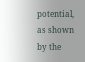potential, as shown by the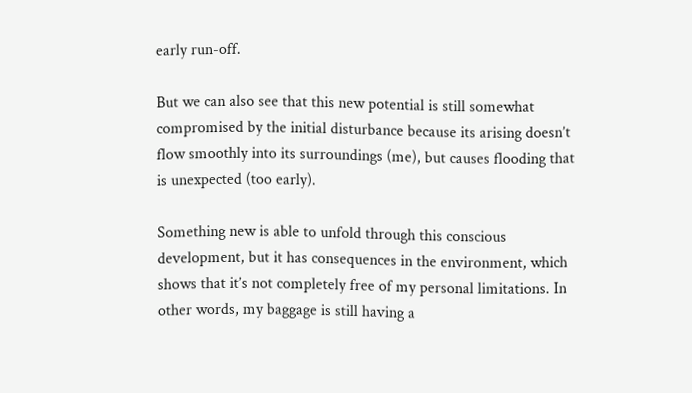early run-off.

But we can also see that this new potential is still somewhat compromised by the initial disturbance because its arising doesn’t flow smoothly into its surroundings (me), but causes flooding that is unexpected (too early).

Something new is able to unfold through this conscious development, but it has consequences in the environment, which shows that it’s not completely free of my personal limitations. In other words, my baggage is still having a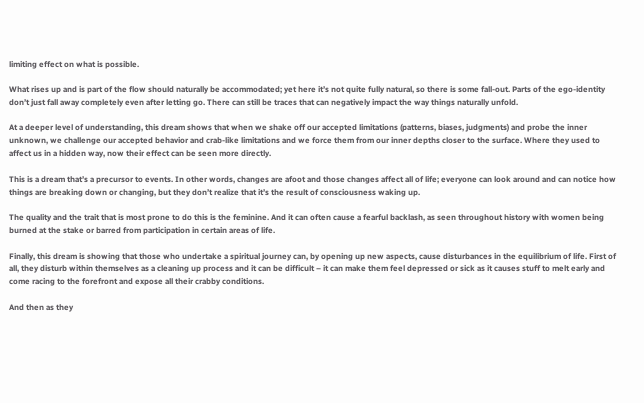limiting effect on what is possible.

What rises up and is part of the flow should naturally be accommodated; yet here it’s not quite fully natural, so there is some fall-out. Parts of the ego-identity don’t just fall away completely even after letting go. There can still be traces that can negatively impact the way things naturally unfold.

At a deeper level of understanding, this dream shows that when we shake off our accepted limitations (patterns, biases, judgments) and probe the inner unknown, we challenge our accepted behavior and crab-like limitations and we force them from our inner depths closer to the surface. Where they used to affect us in a hidden way, now their effect can be seen more directly.

This is a dream that’s a precursor to events. In other words, changes are afoot and those changes affect all of life; everyone can look around and can notice how things are breaking down or changing, but they don’t realize that it’s the result of consciousness waking up.

The quality and the trait that is most prone to do this is the feminine. And it can often cause a fearful backlash, as seen throughout history with women being burned at the stake or barred from participation in certain areas of life.

Finally, this dream is showing that those who undertake a spiritual journey can, by opening up new aspects, cause disturbances in the equilibrium of life. First of all, they disturb within themselves as a cleaning up process and it can be difficult – it can make them feel depressed or sick as it causes stuff to melt early and come racing to the forefront and expose all their crabby conditions.

And then as they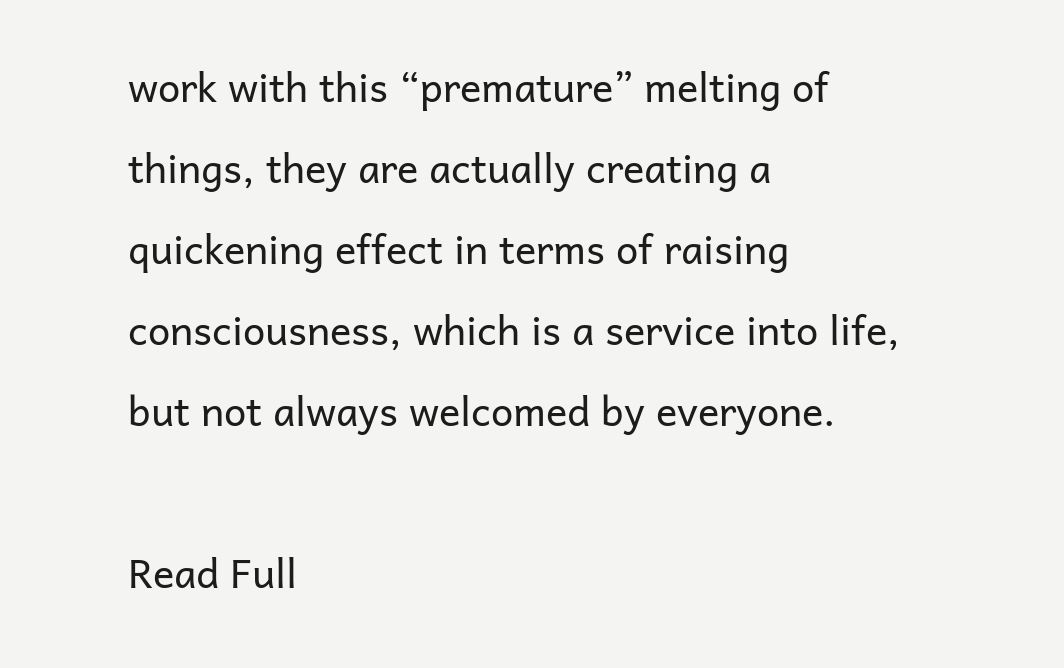work with this “premature” melting of things, they are actually creating a quickening effect in terms of raising consciousness, which is a service into life, but not always welcomed by everyone.

Read Full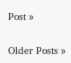Post »

Older Posts »